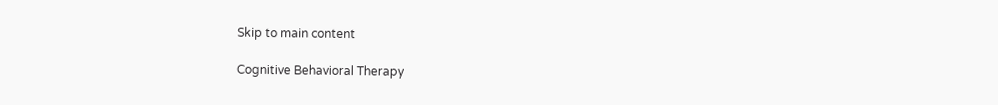Skip to main content

Cognitive Behavioral Therapy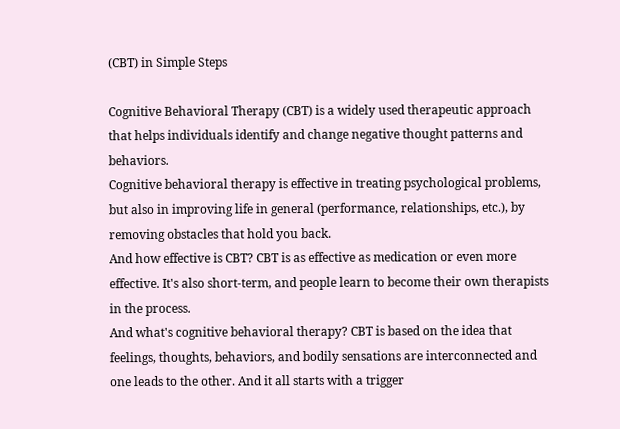(CBT) in Simple Steps

Cognitive Behavioral Therapy (CBT) is a widely used therapeutic approach that helps individuals identify and change negative thought patterns and behaviors.
Cognitive behavioral therapy is effective in treating psychological problems, but also in improving life in general (performance, relationships, etc.), by removing obstacles that hold you back.
And how effective is CBT? CBT is as effective as medication or even more effective. It's also short-term, and people learn to become their own therapists in the process.
And what's cognitive behavioral therapy? CBT is based on the idea that feelings, thoughts, behaviors, and bodily sensations are interconnected and one leads to the other. And it all starts with a trigger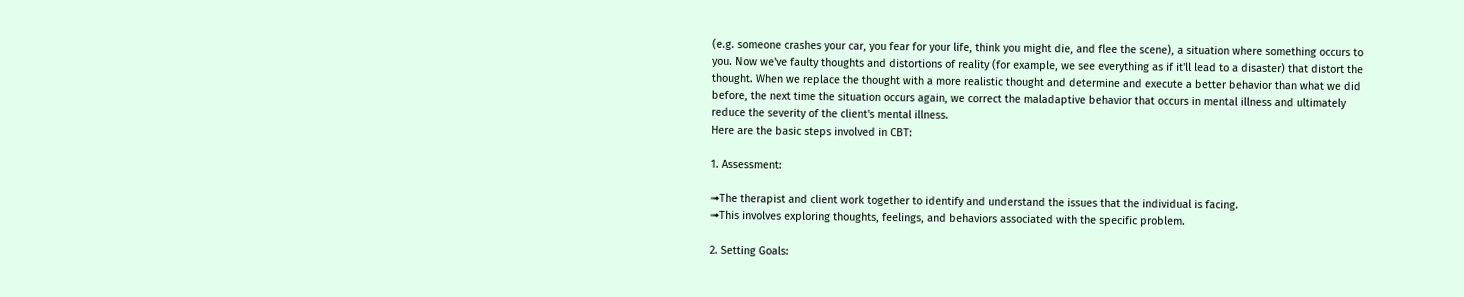(e.g. someone crashes your car, you fear for your life, think you might die, and flee the scene), a situation where something occurs to you. Now we've faulty thoughts and distortions of reality (for example, we see everything as if it'll lead to a disaster) that distort the thought. When we replace the thought with a more realistic thought and determine and execute a better behavior than what we did before, the next time the situation occurs again, we correct the maladaptive behavior that occurs in mental illness and ultimately reduce the severity of the client's mental illness.
Here are the basic steps involved in CBT:

1. Assessment:

➟The therapist and client work together to identify and understand the issues that the individual is facing.
➟This involves exploring thoughts, feelings, and behaviors associated with the specific problem.

2. Setting Goals: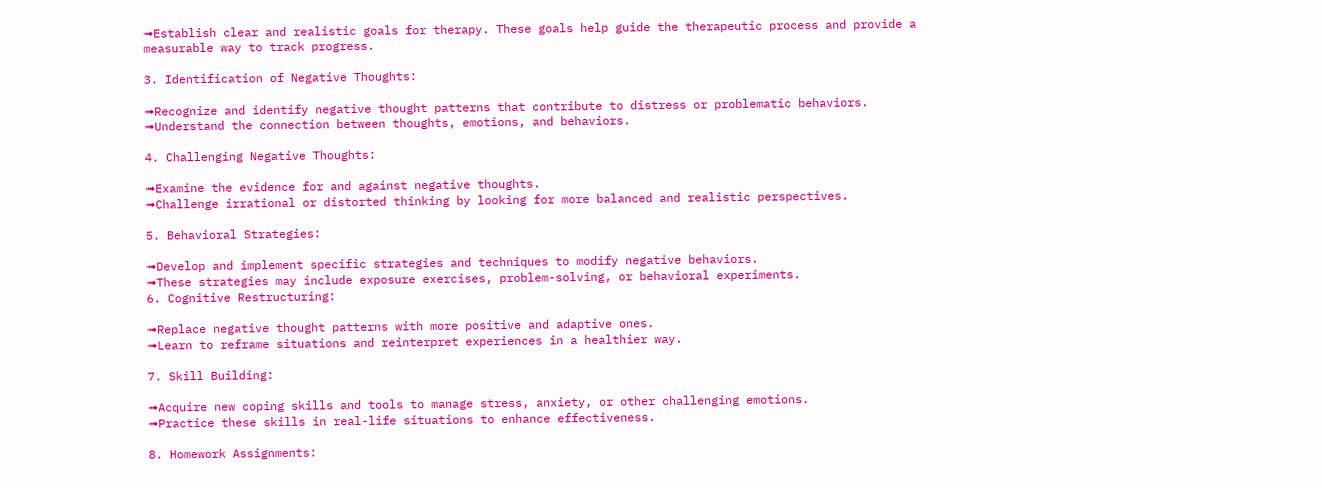➟Establish clear and realistic goals for therapy. These goals help guide the therapeutic process and provide a measurable way to track progress.

3. Identification of Negative Thoughts:

➟Recognize and identify negative thought patterns that contribute to distress or problematic behaviors.
➟Understand the connection between thoughts, emotions, and behaviors.

4. Challenging Negative Thoughts:

➟Examine the evidence for and against negative thoughts.
➟Challenge irrational or distorted thinking by looking for more balanced and realistic perspectives.

5. Behavioral Strategies:

➟Develop and implement specific strategies and techniques to modify negative behaviors.
➟These strategies may include exposure exercises, problem-solving, or behavioral experiments.
6. Cognitive Restructuring:

➟Replace negative thought patterns with more positive and adaptive ones.
➟Learn to reframe situations and reinterpret experiences in a healthier way.

7. Skill Building:

➟Acquire new coping skills and tools to manage stress, anxiety, or other challenging emotions.
➟Practice these skills in real-life situations to enhance effectiveness.

8. Homework Assignments: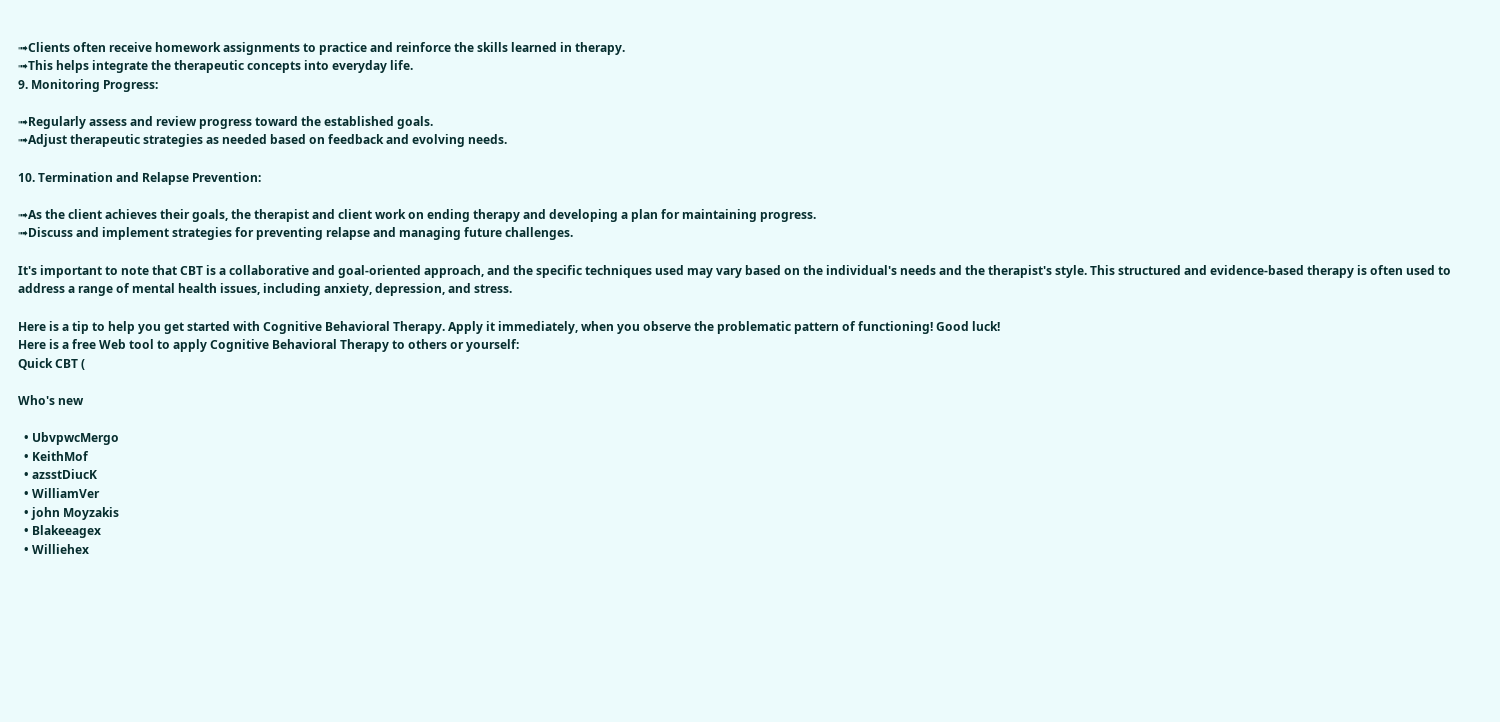➟Clients often receive homework assignments to practice and reinforce the skills learned in therapy.
➟This helps integrate the therapeutic concepts into everyday life.
9. Monitoring Progress:

➟Regularly assess and review progress toward the established goals.
➟Adjust therapeutic strategies as needed based on feedback and evolving needs.

10. Termination and Relapse Prevention:

➟As the client achieves their goals, the therapist and client work on ending therapy and developing a plan for maintaining progress.
➟Discuss and implement strategies for preventing relapse and managing future challenges.

It's important to note that CBT is a collaborative and goal-oriented approach, and the specific techniques used may vary based on the individual's needs and the therapist's style. This structured and evidence-based therapy is often used to address a range of mental health issues, including anxiety, depression, and stress.

Here is a tip to help you get started with Cognitive Behavioral Therapy. Apply it immediately, when you observe the problematic pattern of functioning! Good luck!
Here is a free Web tool to apply Cognitive Behavioral Therapy to others or yourself:
Quick CBT (

Who's new

  • UbvpwcMergo
  • KeithMof
  • azsstDiucK
  • WilliamVer
  • john Moyzakis
  • Blakeeagex
  • Williehex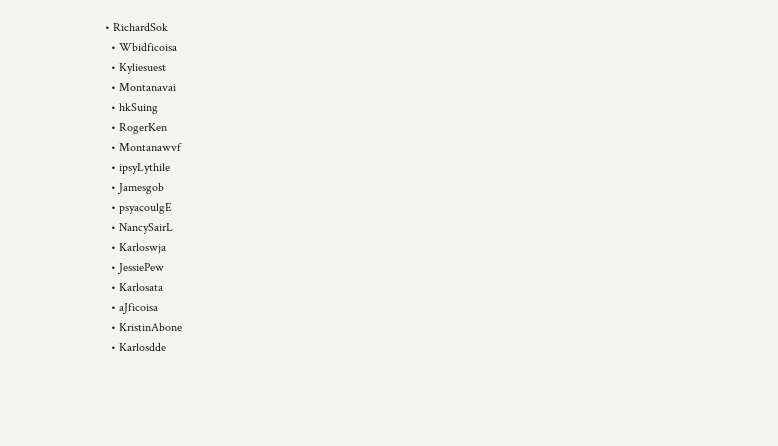• RichardSok
  • Wbidficoisa
  • Kyliesuest
  • Montanavai
  • hkSuing
  • RogerKen
  • Montanawvf
  • ipsyLythile
  • Jamesgob
  • psyacoulgE
  • NancySairL
  • Karloswja
  • JessiePew
  • Karlosata
  • aJficoisa
  • KristinAbone
  • Karlosdde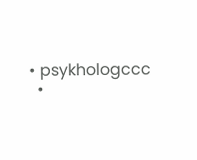• psykhologccc
  •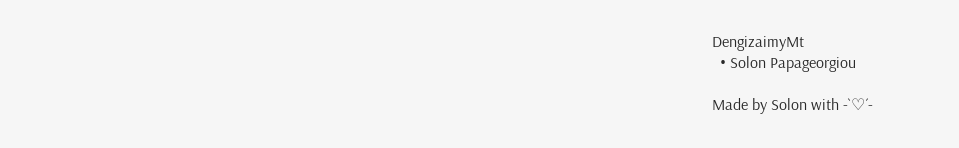DengizaimyMt
  • Solon Papageorgiou

Made by Solon with -`♡´-